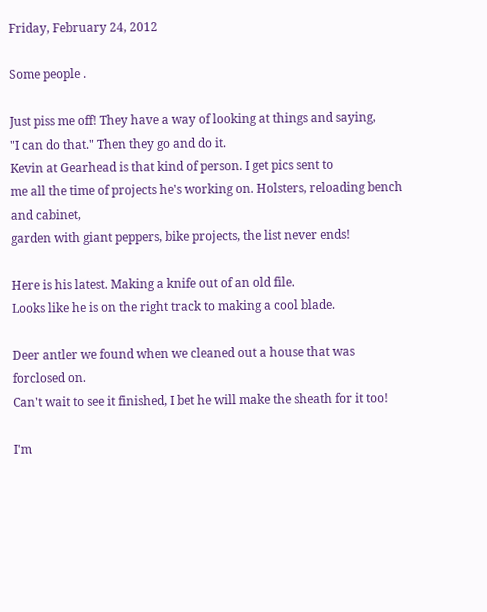Friday, February 24, 2012

Some people .

Just piss me off! They have a way of looking at things and saying,
"I can do that." Then they go and do it.
Kevin at Gearhead is that kind of person. I get pics sent to
me all the time of projects he's working on. Holsters, reloading bench and cabinet,
garden with giant peppers, bike projects, the list never ends!

Here is his latest. Making a knife out of an old file.
Looks like he is on the right track to making a cool blade.

Deer antler we found when we cleaned out a house that was forclosed on.
Can't wait to see it finished, I bet he will make the sheath for it too!

I'm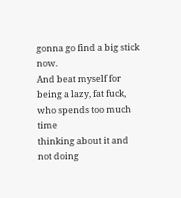gonna go find a big stick now.
And beat myself for being a lazy, fat fuck, who spends too much time
thinking about it and not doing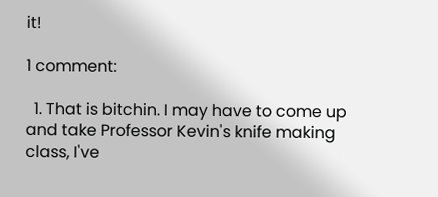it!

1 comment:

  1. That is bitchin. I may have to come up and take Professor Kevin's knife making class, I've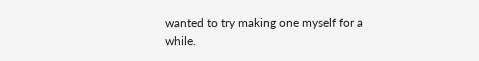wanted to try making one myself for a while.